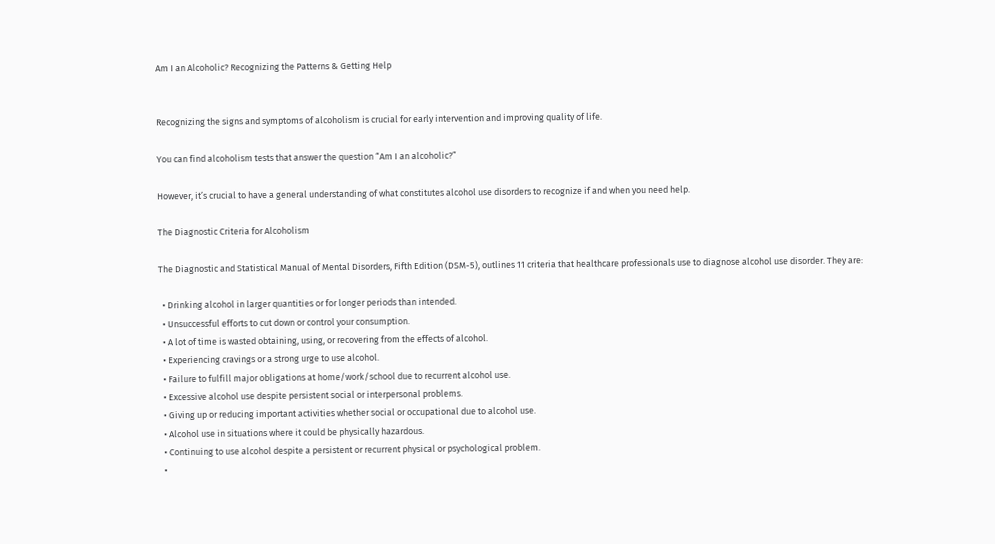Am I an Alcoholic? Recognizing the Patterns & Getting Help


Recognizing the signs and symptoms of alcoholism is crucial for early intervention and improving quality of life.

You can find alcoholism tests that answer the question “Am I an alcoholic?”

However, it’s crucial to have a general understanding of what constitutes alcohol use disorders to recognize if and when you need help.

The Diagnostic Criteria for Alcoholism

The Diagnostic and Statistical Manual of Mental Disorders, Fifth Edition (DSM-5), outlines 11 criteria that healthcare professionals use to diagnose alcohol use disorder. They are:

  • Drinking alcohol in larger quantities or for longer periods than intended.
  • Unsuccessful efforts to cut down or control your consumption.
  • A lot of time is wasted obtaining, using, or recovering from the effects of alcohol.
  • Experiencing cravings or a strong urge to use alcohol.
  • Failure to fulfill major obligations at home/work/school due to recurrent alcohol use.
  • Excessive alcohol use despite persistent social or interpersonal problems.
  • Giving up or reducing important activities whether social or occupational due to alcohol use.
  • Alcohol use in situations where it could be physically hazardous.
  • Continuing to use alcohol despite a persistent or recurrent physical or psychological problem.
  •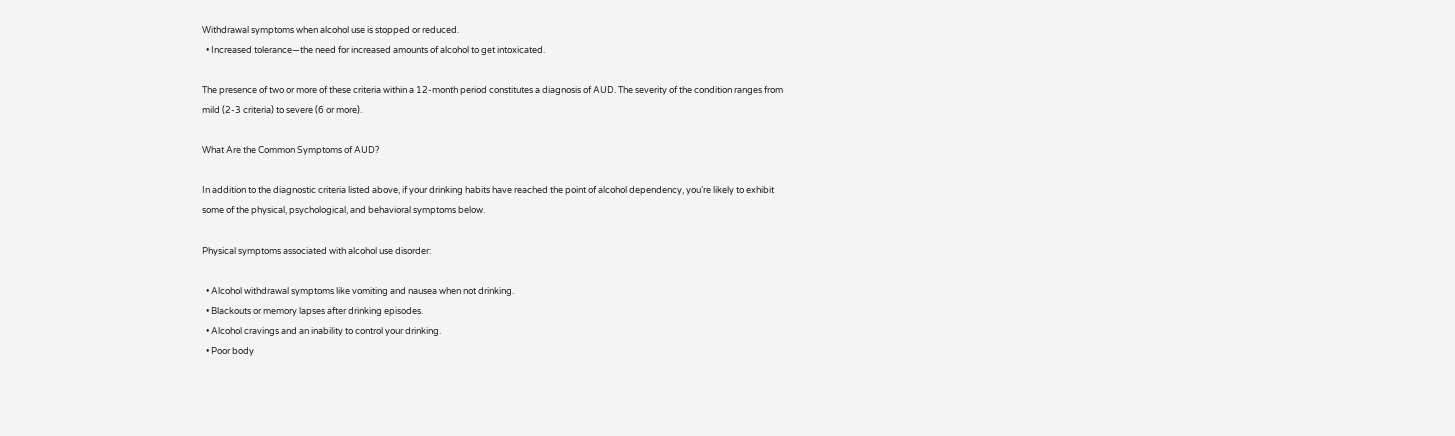Withdrawal symptoms when alcohol use is stopped or reduced.
  • Increased tolerance—the need for increased amounts of alcohol to get intoxicated.

The presence of two or more of these criteria within a 12-month period constitutes a diagnosis of AUD. The severity of the condition ranges from mild (2-3 criteria) to severe (6 or more).

What Are the Common Symptoms of AUD?

In addition to the diagnostic criteria listed above, if your drinking habits have reached the point of alcohol dependency, you’re likely to exhibit some of the physical, psychological, and behavioral symptoms below.

Physical symptoms associated with alcohol use disorder:

  • Alcohol withdrawal symptoms like vomiting and nausea when not drinking.
  • Blackouts or memory lapses after drinking episodes.
  • Alcohol cravings and an inability to control your drinking.
  • Poor body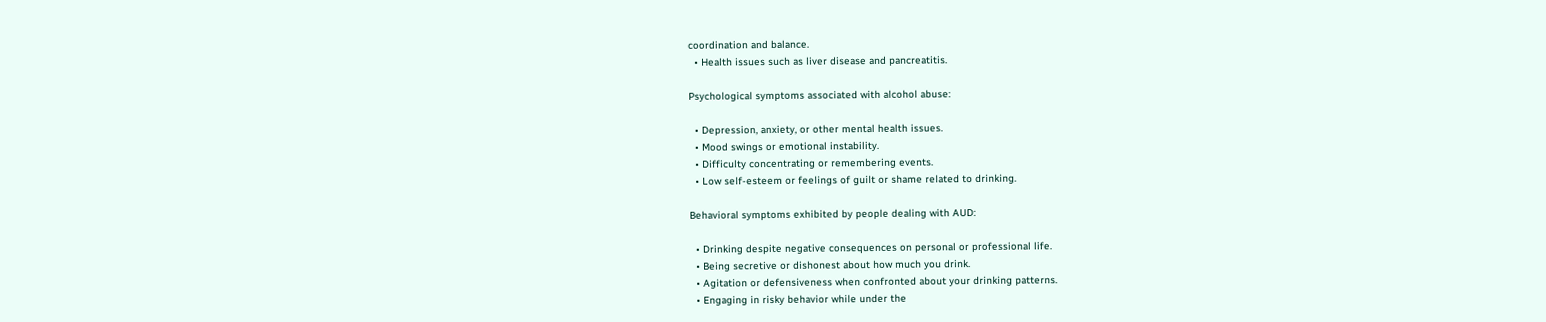coordination and balance.
  • Health issues such as liver disease and pancreatitis.

Psychological symptoms associated with alcohol abuse:

  • Depression, anxiety, or other mental health issues.
  • Mood swings or emotional instability.
  • Difficulty concentrating or remembering events.
  • Low self-esteem or feelings of guilt or shame related to drinking.

Behavioral symptoms exhibited by people dealing with AUD:

  • Drinking despite negative consequences on personal or professional life.
  • Being secretive or dishonest about how much you drink.
  • Agitation or defensiveness when confronted about your drinking patterns.
  • Engaging in risky behavior while under the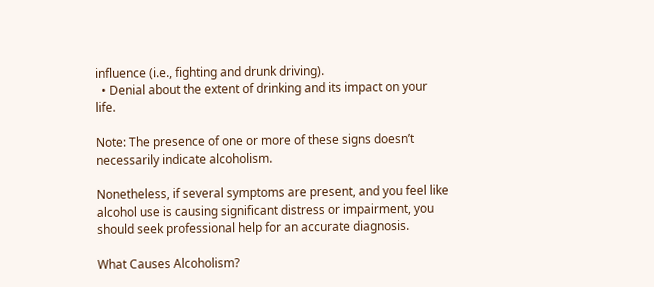influence (i.e., fighting and drunk driving).
  • Denial about the extent of drinking and its impact on your life.

Note: The presence of one or more of these signs doesn’t necessarily indicate alcoholism.

Nonetheless, if several symptoms are present, and you feel like alcohol use is causing significant distress or impairment, you should seek professional help for an accurate diagnosis.

What Causes Alcoholism?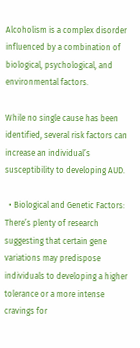Alcoholism is a complex disorder influenced by a combination of biological, psychological, and environmental factors.

While no single cause has been identified, several risk factors can increase an individual’s susceptibility to developing AUD.

  • Biological and Genetic Factors: There’s plenty of research suggesting that certain gene variations may predispose individuals to developing a higher tolerance or a more intense cravings for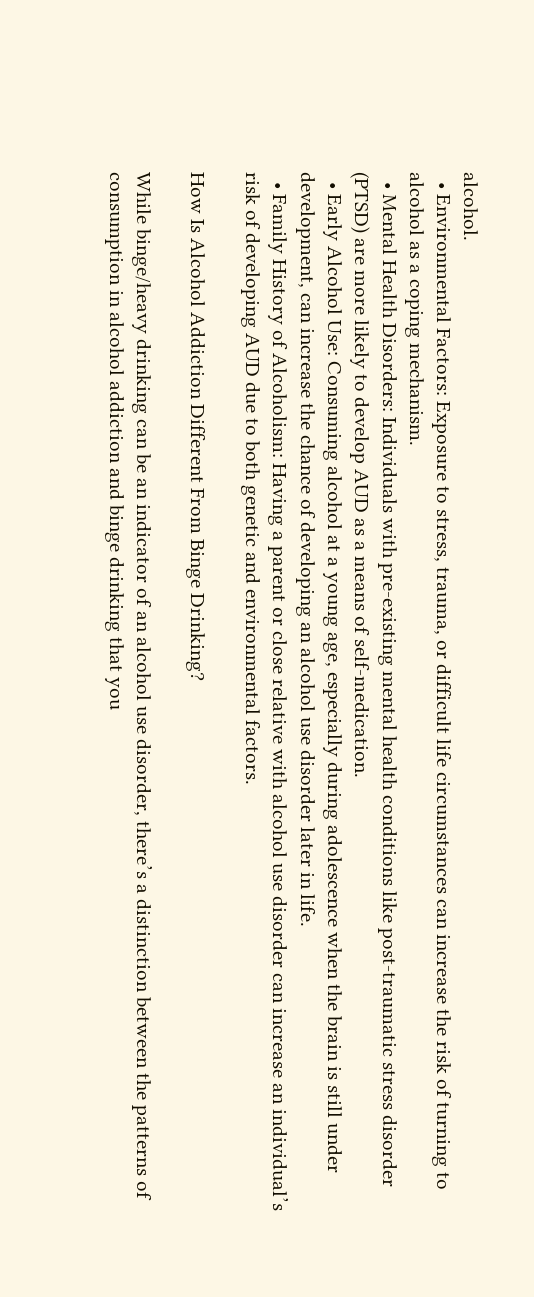alcohol.
  • Environmental Factors: Exposure to stress, trauma, or difficult life circumstances can increase the risk of turning to alcohol as a coping mechanism.
  • Mental Health Disorders: Individuals with pre-existing mental health conditions like post-traumatic stress disorder (PTSD) are more likely to develop AUD as a means of self-medication.
  • Early Alcohol Use: Consuming alcohol at a young age, especially during adolescence when the brain is still under development, can increase the chance of developing an alcohol use disorder later in life.
  • Family History of Alcoholism: Having a parent or close relative with alcohol use disorder can increase an individual’s risk of developing AUD due to both genetic and environmental factors.

How Is Alcohol Addiction Different From Binge Drinking?

While binge/heavy drinking can be an indicator of an alcohol use disorder, there’s a distinction between the patterns of consumption in alcohol addiction and binge drinking that you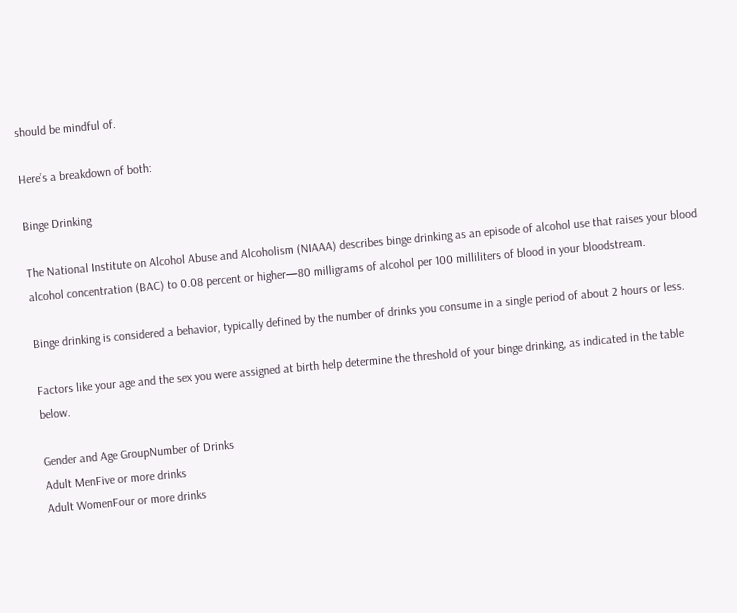should be mindful of.

Here’s a breakdown of both:

Binge Drinking

The National Institute on Alcohol Abuse and Alcoholism (NIAAA) describes binge drinking as an episode of alcohol use that raises your blood alcohol concentration (BAC) to 0.08 percent or higher—80 milligrams of alcohol per 100 milliliters of blood in your bloodstream.

Binge drinking is considered a behavior, typically defined by the number of drinks you consume in a single period of about 2 hours or less.

Factors like your age and the sex you were assigned at birth help determine the threshold of your binge drinking, as indicated in the table below.

Gender and Age GroupNumber of Drinks
Adult MenFive or more drinks
Adult WomenFour or more drinks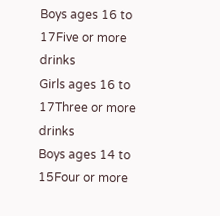Boys ages 16 to 17Five or more drinks
Girls ages 16 to 17Three or more drinks
Boys ages 14 to 15Four or more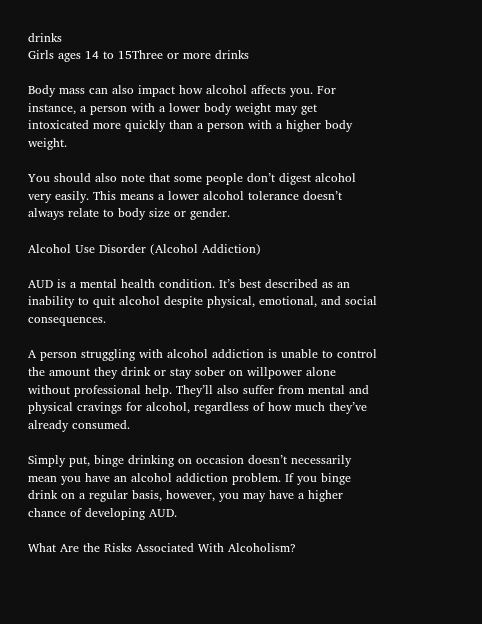drinks
Girls ages 14 to 15Three or more drinks

Body mass can also impact how alcohol affects you. For instance, a person with a lower body weight may get intoxicated more quickly than a person with a higher body weight.

You should also note that some people don’t digest alcohol very easily. This means a lower alcohol tolerance doesn’t always relate to body size or gender.

Alcohol Use Disorder (Alcohol Addiction)

AUD is a mental health condition. It’s best described as an inability to quit alcohol despite physical, emotional, and social consequences.

A person struggling with alcohol addiction is unable to control the amount they drink or stay sober on willpower alone without professional help. They’ll also suffer from mental and physical cravings for alcohol, regardless of how much they’ve already consumed.

Simply put, binge drinking on occasion doesn’t necessarily mean you have an alcohol addiction problem. If you binge drink on a regular basis, however, you may have a higher chance of developing AUD.

What Are the Risks Associated With Alcoholism?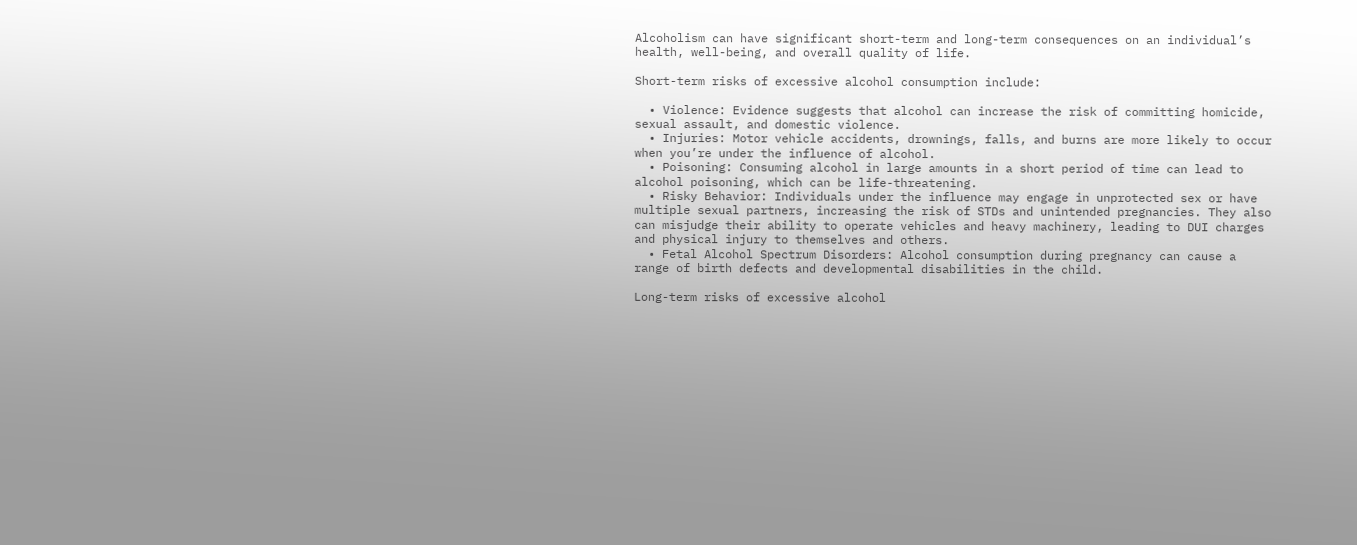Alcoholism can have significant short-term and long-term consequences on an individual’s health, well-being, and overall quality of life.

Short-term risks of excessive alcohol consumption include:

  • Violence: Evidence suggests that alcohol can increase the risk of committing homicide, sexual assault, and domestic violence.
  • Injuries: Motor vehicle accidents, drownings, falls, and burns are more likely to occur when you’re under the influence of alcohol.
  • Poisoning: Consuming alcohol in large amounts in a short period of time can lead to alcohol poisoning, which can be life-threatening.
  • Risky Behavior: Individuals under the influence may engage in unprotected sex or have multiple sexual partners, increasing the risk of STDs and unintended pregnancies. They also can misjudge their ability to operate vehicles and heavy machinery, leading to DUI charges and physical injury to themselves and others.
  • Fetal Alcohol Spectrum Disorders: Alcohol consumption during pregnancy can cause a range of birth defects and developmental disabilities in the child.

Long-term risks of excessive alcohol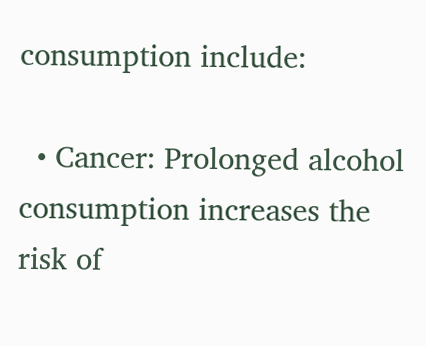consumption include:

  • Cancer: Prolonged alcohol consumption increases the risk of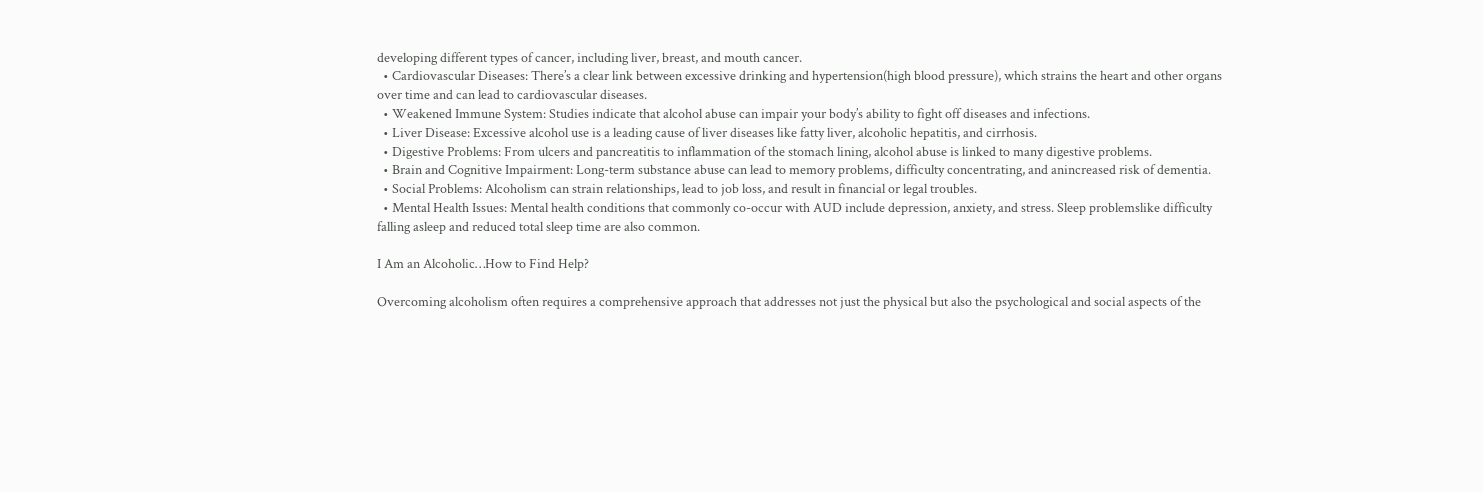developing different types of cancer, including liver, breast, and mouth cancer.
  • Cardiovascular Diseases: There’s a clear link between excessive drinking and hypertension(high blood pressure), which strains the heart and other organs over time and can lead to cardiovascular diseases.
  • Weakened Immune System: Studies indicate that alcohol abuse can impair your body’s ability to fight off diseases and infections.
  • Liver Disease: Excessive alcohol use is a leading cause of liver diseases like fatty liver, alcoholic hepatitis, and cirrhosis.
  • Digestive Problems: From ulcers and pancreatitis to inflammation of the stomach lining, alcohol abuse is linked to many digestive problems.
  • Brain and Cognitive Impairment: Long-term substance abuse can lead to memory problems, difficulty concentrating, and anincreased risk of dementia.
  • Social Problems: Alcoholism can strain relationships, lead to job loss, and result in financial or legal troubles.
  • Mental Health Issues: Mental health conditions that commonly co-occur with AUD include depression, anxiety, and stress. Sleep problemslike difficulty falling asleep and reduced total sleep time are also common.

I Am an Alcoholic…How to Find Help?

Overcoming alcoholism often requires a comprehensive approach that addresses not just the physical but also the psychological and social aspects of the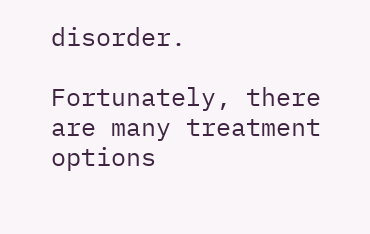disorder.

Fortunately, there are many treatment options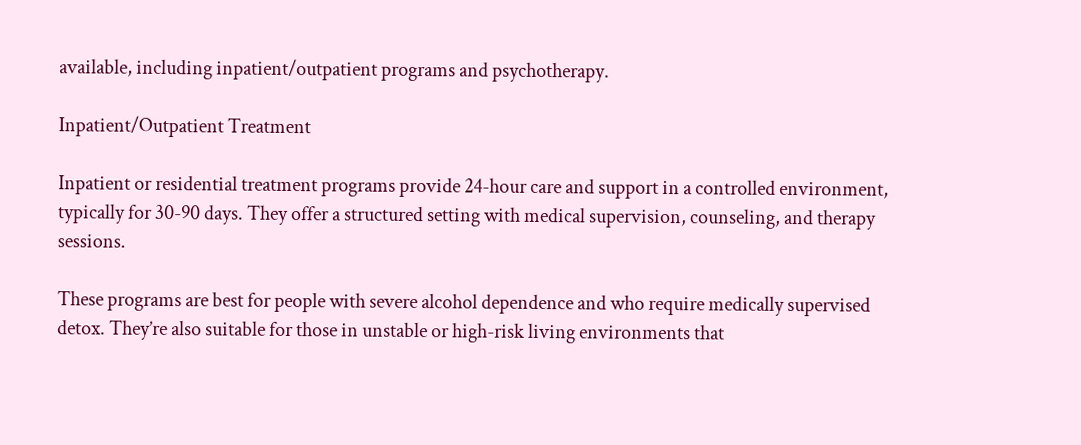available, including inpatient/outpatient programs and psychotherapy.

Inpatient/Outpatient Treatment

Inpatient or residential treatment programs provide 24-hour care and support in a controlled environment, typically for 30-90 days. They offer a structured setting with medical supervision, counseling, and therapy sessions.

These programs are best for people with severe alcohol dependence and who require medically supervised detox. They’re also suitable for those in unstable or high-risk living environments that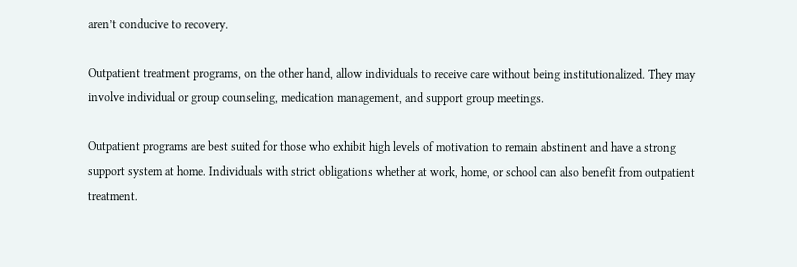aren’t conducive to recovery.

Outpatient treatment programs, on the other hand, allow individuals to receive care without being institutionalized. They may involve individual or group counseling, medication management, and support group meetings.

Outpatient programs are best suited for those who exhibit high levels of motivation to remain abstinent and have a strong support system at home. Individuals with strict obligations whether at work, home, or school can also benefit from outpatient treatment.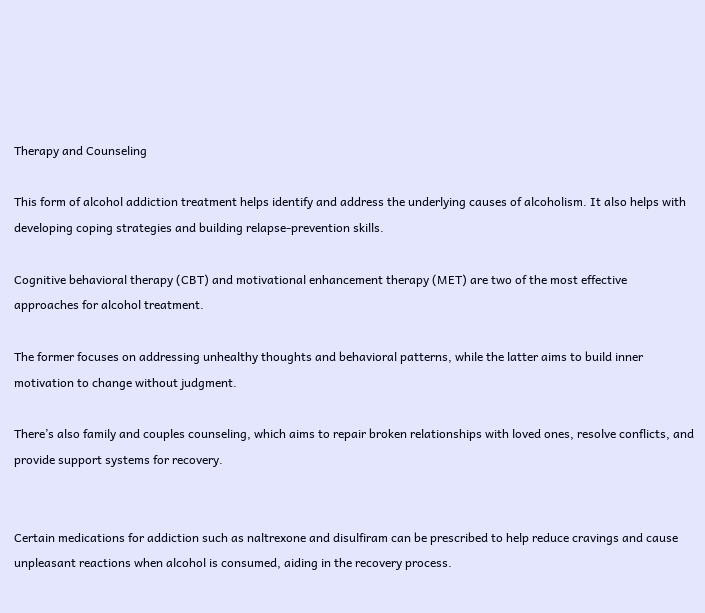Therapy and Counseling

This form of alcohol addiction treatment helps identify and address the underlying causes of alcoholism. It also helps with developing coping strategies and building relapse-prevention skills.

Cognitive behavioral therapy (CBT) and motivational enhancement therapy (MET) are two of the most effective approaches for alcohol treatment.

The former focuses on addressing unhealthy thoughts and behavioral patterns, while the latter aims to build inner motivation to change without judgment.

There’s also family and couples counseling, which aims to repair broken relationships with loved ones, resolve conflicts, and provide support systems for recovery.


Certain medications for addiction such as naltrexone and disulfiram can be prescribed to help reduce cravings and cause unpleasant reactions when alcohol is consumed, aiding in the recovery process.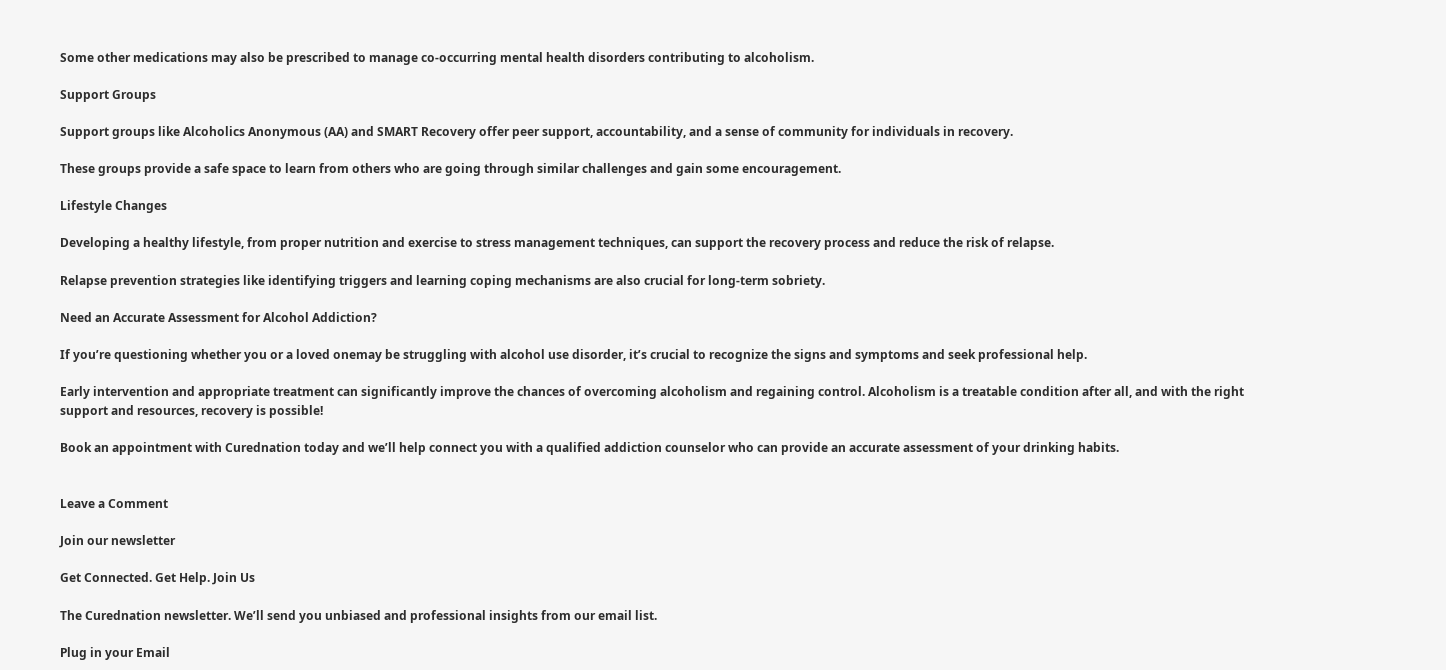Some other medications may also be prescribed to manage co-occurring mental health disorders contributing to alcoholism.

Support Groups

Support groups like Alcoholics Anonymous (AA) and SMART Recovery offer peer support, accountability, and a sense of community for individuals in recovery.

These groups provide a safe space to learn from others who are going through similar challenges and gain some encouragement.

Lifestyle Changes

Developing a healthy lifestyle, from proper nutrition and exercise to stress management techniques, can support the recovery process and reduce the risk of relapse.

Relapse prevention strategies like identifying triggers and learning coping mechanisms are also crucial for long-term sobriety.

Need an Accurate Assessment for Alcohol Addiction?

If you’re questioning whether you or a loved onemay be struggling with alcohol use disorder, it’s crucial to recognize the signs and symptoms and seek professional help.

Early intervention and appropriate treatment can significantly improve the chances of overcoming alcoholism and regaining control. Alcoholism is a treatable condition after all, and with the right support and resources, recovery is possible!

Book an appointment with Curednation today and we’ll help connect you with a qualified addiction counselor who can provide an accurate assessment of your drinking habits.


Leave a Comment

Join our newsletter

Get Connected. Get Help. Join Us

The Curednation newsletter. We’ll send you unbiased and professional insights from our email list.

Plug in your Email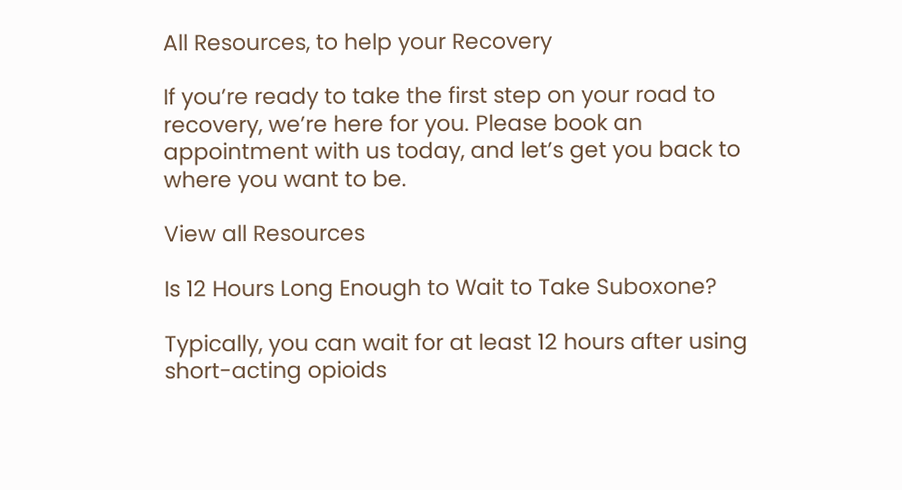All Resources, to help your Recovery

If you’re ready to take the first step on your road to recovery, we’re here for you. Please book an appointment with us today, and let’s get you back to where you want to be.

View all Resources

Is 12 Hours Long Enough to Wait to Take Suboxone?

Typically, you can wait for at least 12 hours after using short-acting opioids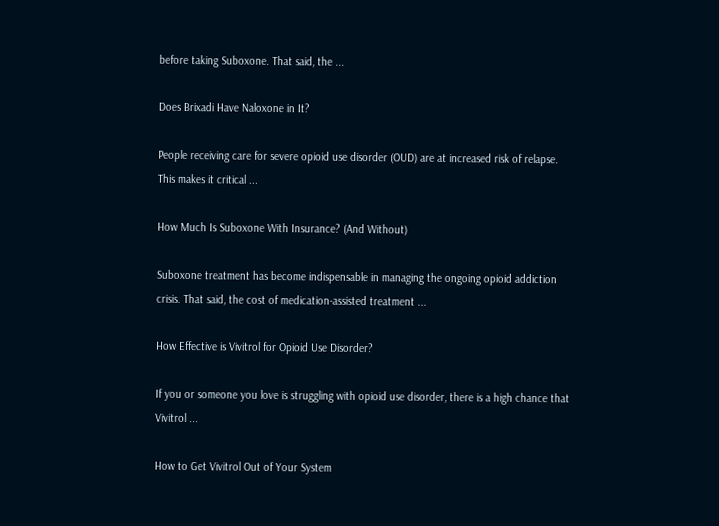before taking Suboxone. That said, the ...

Does Brixadi Have Naloxone in It?

People receiving care for severe opioid use disorder (OUD) are at increased risk of relapse. This makes it critical ...

How Much Is Suboxone With Insurance? (And Without)

Suboxone treatment has become indispensable in managing the ongoing opioid addiction crisis. That said, the cost of medication-assisted treatment ...

How Effective is Vivitrol for Opioid Use Disorder?

If you or someone you love is struggling with opioid use disorder, there is a high chance that Vivitrol ...

How to Get Vivitrol Out of Your System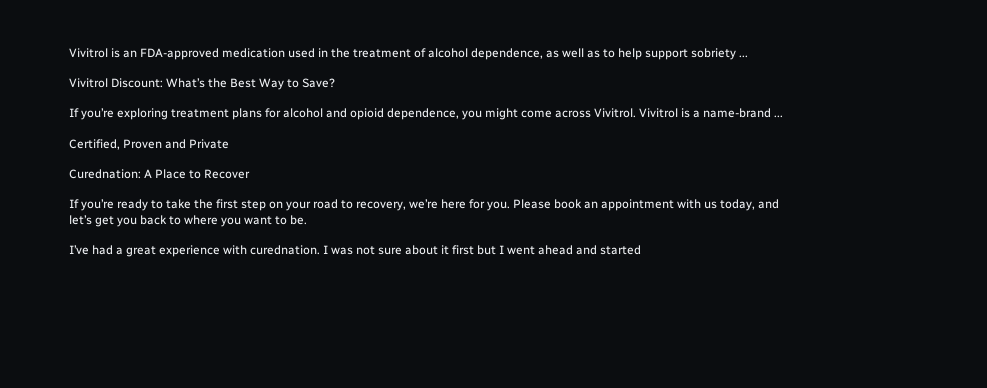Vivitrol is an FDA-approved medication used in the treatment of alcohol dependence, as well as to help support sobriety ...

Vivitrol Discount: What’s the Best Way to Save?

If you’re exploring treatment plans for alcohol and opioid dependence, you might come across Vivitrol. Vivitrol is a name-brand ...

Certified, Proven and Private

Curednation: A Place to Recover

If you’re ready to take the first step on your road to recovery, we’re here for you. Please book an appointment with us today, and let’s get you back to where you want to be.

I’ve had a great experience with curednation. I was not sure about it first but I went ahead and started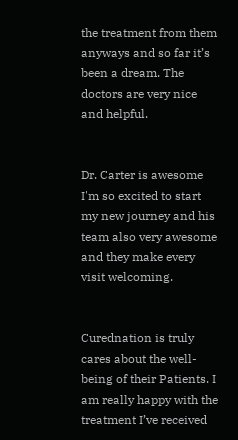the treatment from them anyways and so far it’s been a dream. The doctors are very nice and helpful.


Dr. Carter is awesome I'm so excited to start my new journey and his team also very awesome and they make every visit welcoming.


Curednation is truly cares about the well-being of their Patients. I am really happy with the treatment I’ve received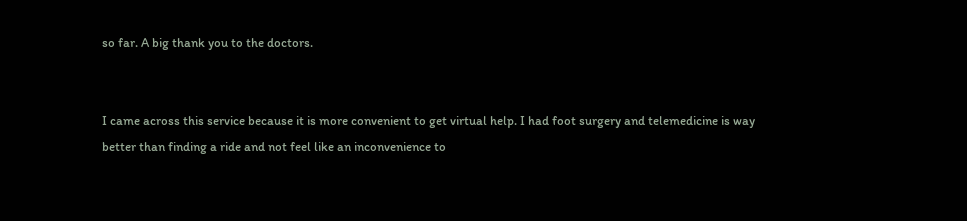so far. A big thank you to the doctors.


I came across this service because it is more convenient to get virtual help. I had foot surgery and telemedicine is way better than finding a ride and not feel like an inconvenience to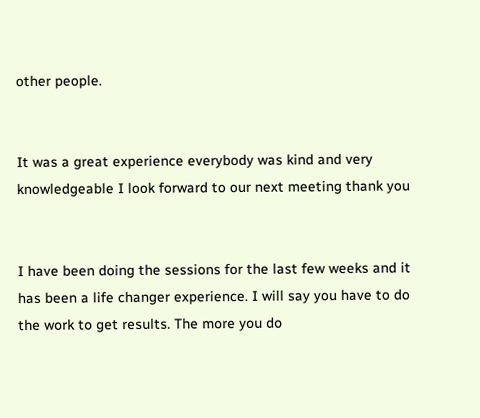other people.


It was a great experience everybody was kind and very knowledgeable I look forward to our next meeting thank you


I have been doing the sessions for the last few weeks and it has been a life changer experience. I will say you have to do the work to get results. The more you do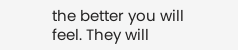the better you will feel. They will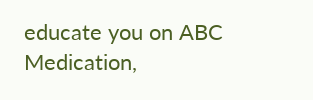educate you on ABC Medication,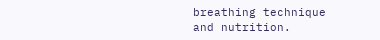breathing technique and nutrition.